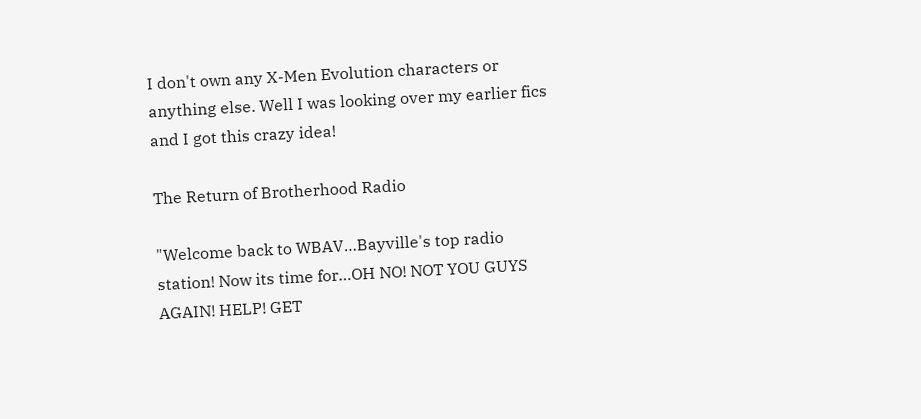I don't own any X-Men Evolution characters or anything else. Well I was looking over my earlier fics and I got this crazy idea!

The Return of Brotherhood Radio

"Welcome back to WBAV…Bayville's top radio station! Now its time for…OH NO! NOT YOU GUYS AGAIN! HELP! GET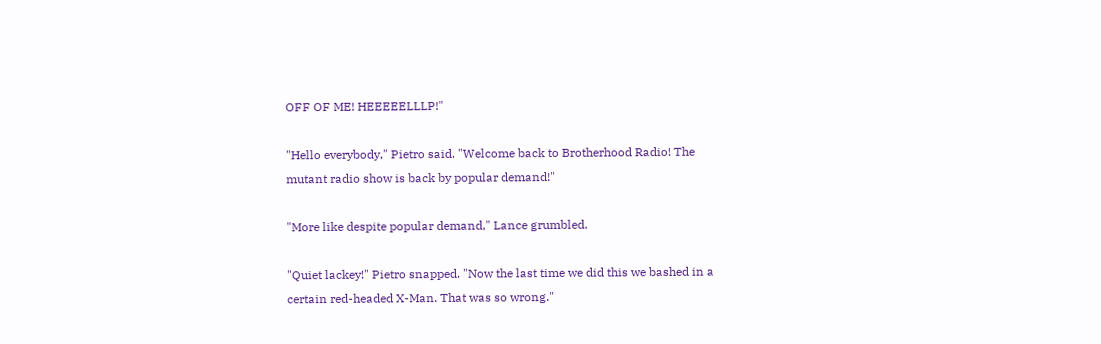OFF OF ME! HEEEEELLLP!"

"Hello everybody," Pietro said. "Welcome back to Brotherhood Radio! The mutant radio show is back by popular demand!"

"More like despite popular demand," Lance grumbled.

"Quiet lackey!" Pietro snapped. "Now the last time we did this we bashed in a certain red-headed X-Man. That was so wrong."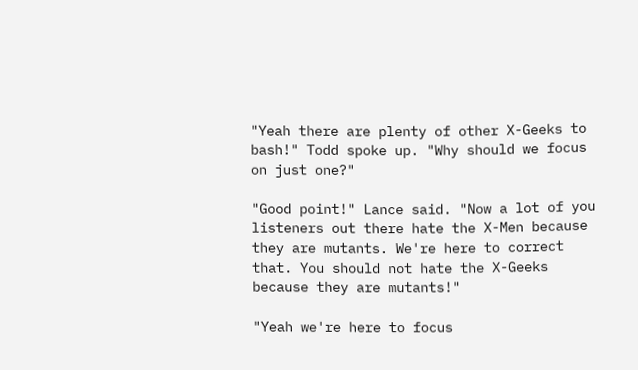"Yeah there are plenty of other X-Geeks to bash!" Todd spoke up. "Why should we focus on just one?"

"Good point!" Lance said. "Now a lot of you listeners out there hate the X-Men because they are mutants. We're here to correct that. You should not hate the X-Geeks because they are mutants!"

"Yeah we're here to focus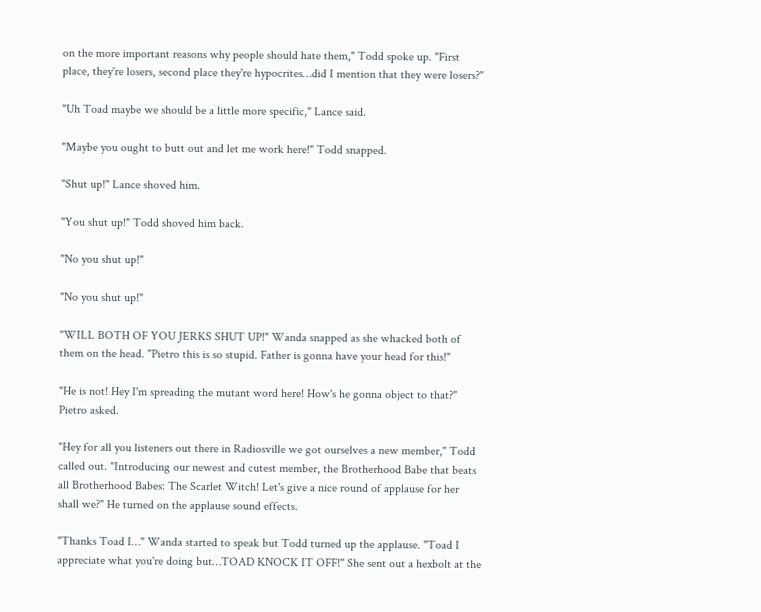on the more important reasons why people should hate them," Todd spoke up. "First place, they're losers, second place they're hypocrites…did I mention that they were losers?"

"Uh Toad maybe we should be a little more specific," Lance said.

"Maybe you ought to butt out and let me work here!" Todd snapped.

"Shut up!" Lance shoved him.

"You shut up!" Todd shoved him back.

"No you shut up!"

"No you shut up!"

"WILL BOTH OF YOU JERKS SHUT UP!" Wanda snapped as she whacked both of them on the head. "Pietro this is so stupid. Father is gonna have your head for this!"

"He is not! Hey I'm spreading the mutant word here! How's he gonna object to that?" Pietro asked.

"Hey for all you listeners out there in Radiosville we got ourselves a new member," Todd called out. "Introducing our newest and cutest member, the Brotherhood Babe that beats all Brotherhood Babes: The Scarlet Witch! Let's give a nice round of applause for her shall we?" He turned on the applause sound effects.

"Thanks Toad I…" Wanda started to speak but Todd turned up the applause. "Toad I appreciate what you're doing but…TOAD KNOCK IT OFF!" She sent out a hexbolt at the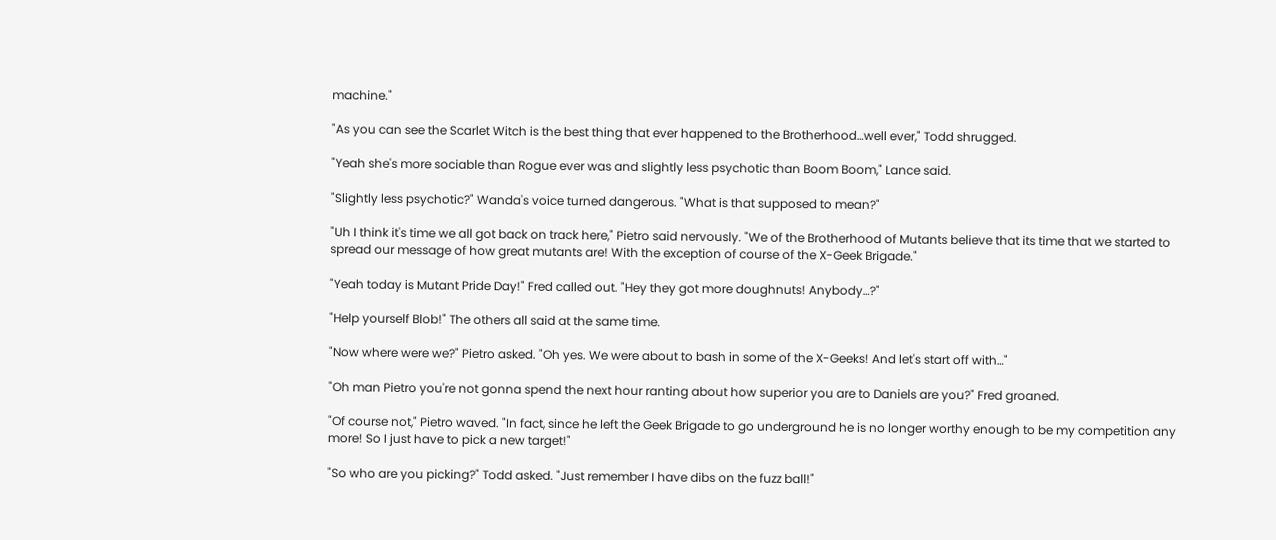machine."

"As you can see the Scarlet Witch is the best thing that ever happened to the Brotherhood…well ever," Todd shrugged.

"Yeah she's more sociable than Rogue ever was and slightly less psychotic than Boom Boom," Lance said.

"Slightly less psychotic?" Wanda's voice turned dangerous. "What is that supposed to mean?"

"Uh I think it's time we all got back on track here," Pietro said nervously. "We of the Brotherhood of Mutants believe that its time that we started to spread our message of how great mutants are! With the exception of course of the X-Geek Brigade."

"Yeah today is Mutant Pride Day!" Fred called out. "Hey they got more doughnuts! Anybody…?"

"Help yourself Blob!" The others all said at the same time.

"Now where were we?" Pietro asked. "Oh yes. We were about to bash in some of the X-Geeks! And let's start off with…"

"Oh man Pietro you're not gonna spend the next hour ranting about how superior you are to Daniels are you?" Fred groaned.

"Of course not," Pietro waved. "In fact, since he left the Geek Brigade to go underground he is no longer worthy enough to be my competition any more! So I just have to pick a new target!"

"So who are you picking?" Todd asked. "Just remember I have dibs on the fuzz ball!"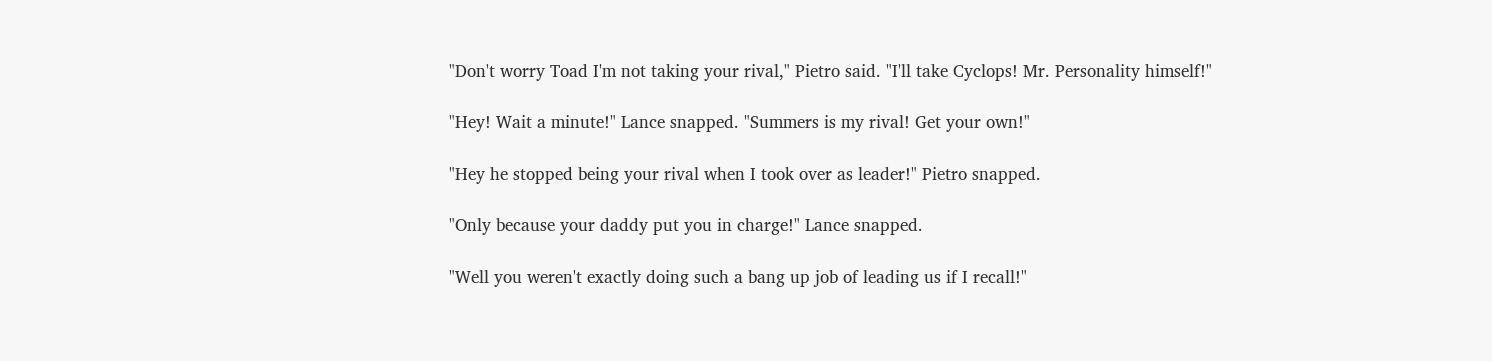"Don't worry Toad I'm not taking your rival," Pietro said. "I'll take Cyclops! Mr. Personality himself!"

"Hey! Wait a minute!" Lance snapped. "Summers is my rival! Get your own!"

"Hey he stopped being your rival when I took over as leader!" Pietro snapped.

"Only because your daddy put you in charge!" Lance snapped.

"Well you weren't exactly doing such a bang up job of leading us if I recall!"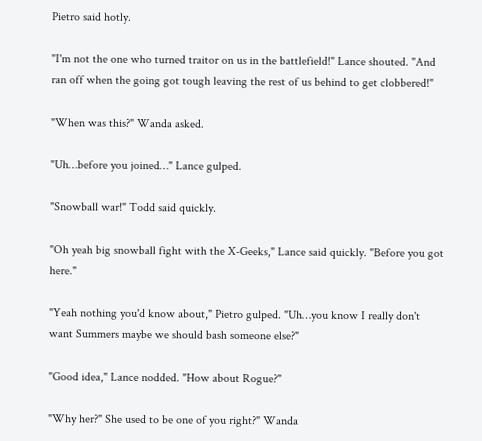Pietro said hotly.

"I'm not the one who turned traitor on us in the battlefield!" Lance shouted. "And ran off when the going got tough leaving the rest of us behind to get clobbered!"

"When was this?" Wanda asked.

"Uh…before you joined…" Lance gulped.

"Snowball war!" Todd said quickly.

"Oh yeah big snowball fight with the X-Geeks," Lance said quickly. "Before you got here."

"Yeah nothing you'd know about," Pietro gulped. "Uh…you know I really don't want Summers maybe we should bash someone else?"

"Good idea," Lance nodded. "How about Rogue?"

"Why her?" She used to be one of you right?" Wanda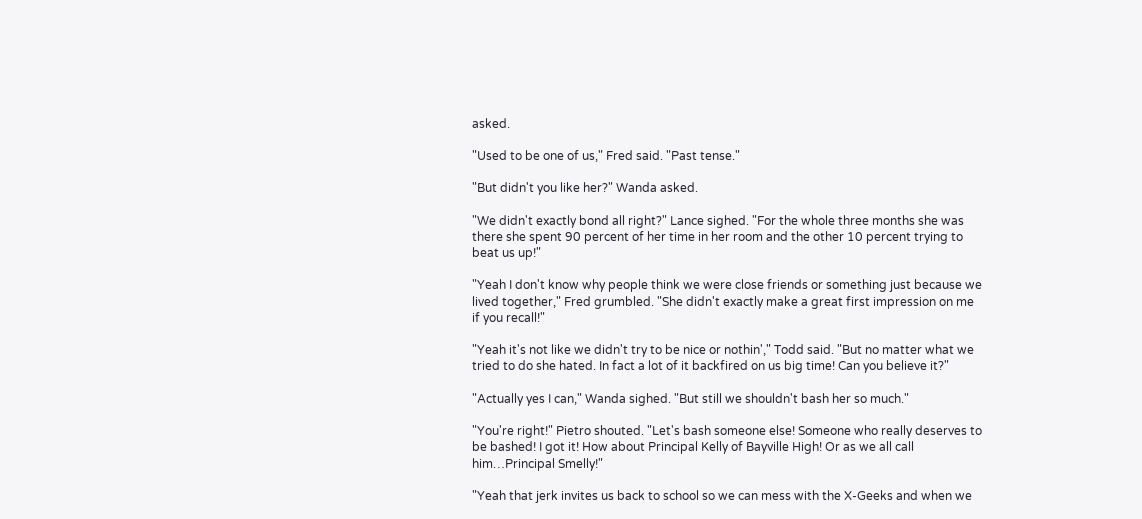asked.

"Used to be one of us," Fred said. "Past tense."

"But didn't you like her?" Wanda asked.

"We didn't exactly bond all right?" Lance sighed. "For the whole three months she was there she spent 90 percent of her time in her room and the other 10 percent trying to beat us up!"

"Yeah I don't know why people think we were close friends or something just because we lived together," Fred grumbled. "She didn't exactly make a great first impression on me if you recall!"

"Yeah it's not like we didn't try to be nice or nothin'," Todd said. "But no matter what we tried to do she hated. In fact a lot of it backfired on us big time! Can you believe it?"

"Actually yes I can," Wanda sighed. "But still we shouldn't bash her so much."

"You're right!" Pietro shouted. "Let's bash someone else! Someone who really deserves to be bashed! I got it! How about Principal Kelly of Bayville High! Or as we all call him…Principal Smelly!"

"Yeah that jerk invites us back to school so we can mess with the X-Geeks and when we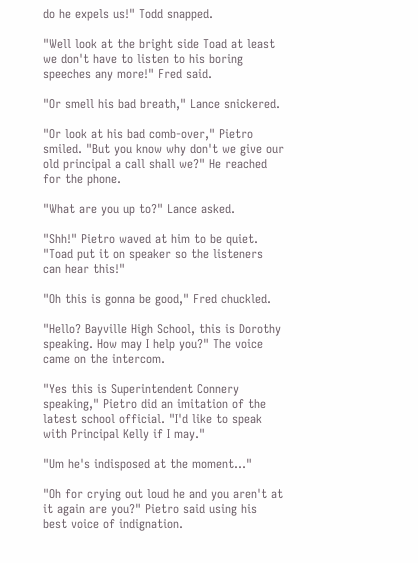do he expels us!" Todd snapped.

"Well look at the bright side Toad at least we don't have to listen to his boring speeches any more!" Fred said.

"Or smell his bad breath," Lance snickered.

"Or look at his bad comb-over," Pietro smiled. "But you know why don't we give our old principal a call shall we?" He reached for the phone.

"What are you up to?" Lance asked.

"Shh!" Pietro waved at him to be quiet. "Toad put it on speaker so the listeners can hear this!"

"Oh this is gonna be good," Fred chuckled.

"Hello? Bayville High School, this is Dorothy speaking. How may I help you?" The voice came on the intercom.

"Yes this is Superintendent Connery speaking," Pietro did an imitation of the latest school official. "I'd like to speak with Principal Kelly if I may."

"Um he's indisposed at the moment…"

"Oh for crying out loud he and you aren't at it again are you?" Pietro said using his best voice of indignation.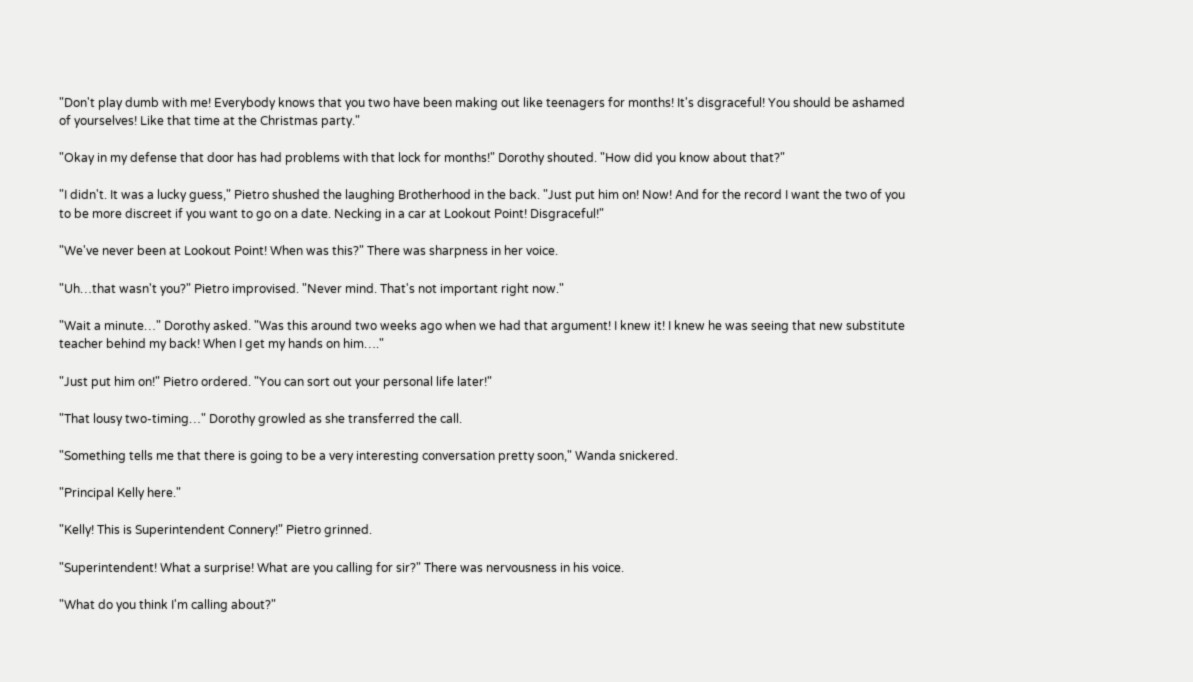"Don't play dumb with me! Everybody knows that you two have been making out like teenagers for months! It's disgraceful! You should be ashamed of yourselves! Like that time at the Christmas party."

"Okay in my defense that door has had problems with that lock for months!" Dorothy shouted. "How did you know about that?"

"I didn't. It was a lucky guess," Pietro shushed the laughing Brotherhood in the back. "Just put him on! Now! And for the record I want the two of you to be more discreet if you want to go on a date. Necking in a car at Lookout Point! Disgraceful!"

"We've never been at Lookout Point! When was this?" There was sharpness in her voice.

"Uh…that wasn't you?" Pietro improvised. "Never mind. That's not important right now."

"Wait a minute…" Dorothy asked. "Was this around two weeks ago when we had that argument! I knew it! I knew he was seeing that new substitute teacher behind my back! When I get my hands on him…."

"Just put him on!" Pietro ordered. "You can sort out your personal life later!"

"That lousy two-timing…" Dorothy growled as she transferred the call.

"Something tells me that there is going to be a very interesting conversation pretty soon," Wanda snickered.

"Principal Kelly here."

"Kelly! This is Superintendent Connery!" Pietro grinned.

"Superintendent! What a surprise! What are you calling for sir?" There was nervousness in his voice.

"What do you think I'm calling about?"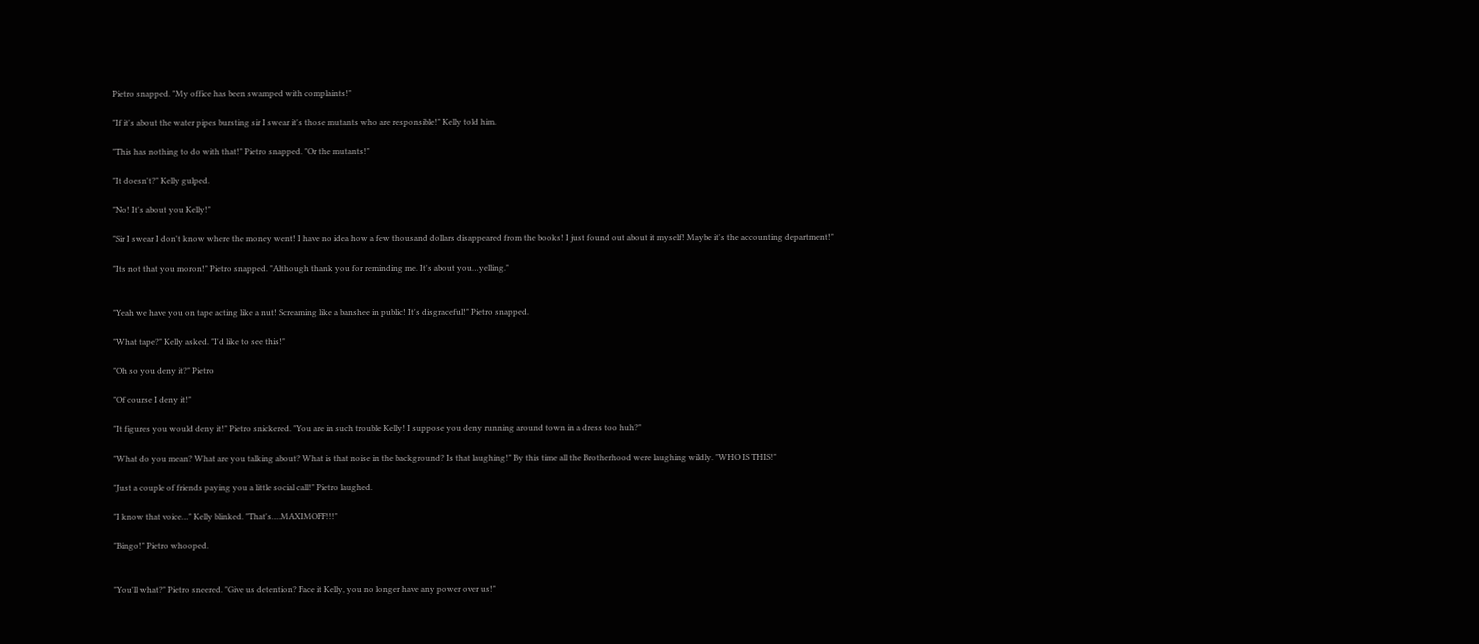Pietro snapped. "My office has been swamped with complaints!"

"If it's about the water pipes bursting sir I swear it's those mutants who are responsible!" Kelly told him.

"This has nothing to do with that!" Pietro snapped. "Or the mutants!"

"It doesn't?" Kelly gulped.

"No! It's about you Kelly!"

"Sir I swear I don't know where the money went! I have no idea how a few thousand dollars disappeared from the books! I just found out about it myself! Maybe it's the accounting department!"

"Its not that you moron!" Pietro snapped. "Although thank you for reminding me. It's about you…yelling."


"Yeah we have you on tape acting like a nut! Screaming like a banshee in public! It's disgraceful!" Pietro snapped.

"What tape?" Kelly asked. "I'd like to see this!"

"Oh so you deny it?" Pietro

"Of course I deny it!"

"It figures you would deny it!" Pietro snickered. "You are in such trouble Kelly! I suppose you deny running around town in a dress too huh?"

"What do you mean? What are you talking about? What is that noise in the background? Is that laughing!" By this time all the Brotherhood were laughing wildly. "WHO IS THIS!"

"Just a couple of friends paying you a little social call!" Pietro laughed.

"I know that voice…" Kelly blinked. "That's….MAXIMOFF!!!"

"Bingo!" Pietro whooped.


"You'll what?" Pietro sneered. "Give us detention? Face it Kelly, you no longer have any power over us!"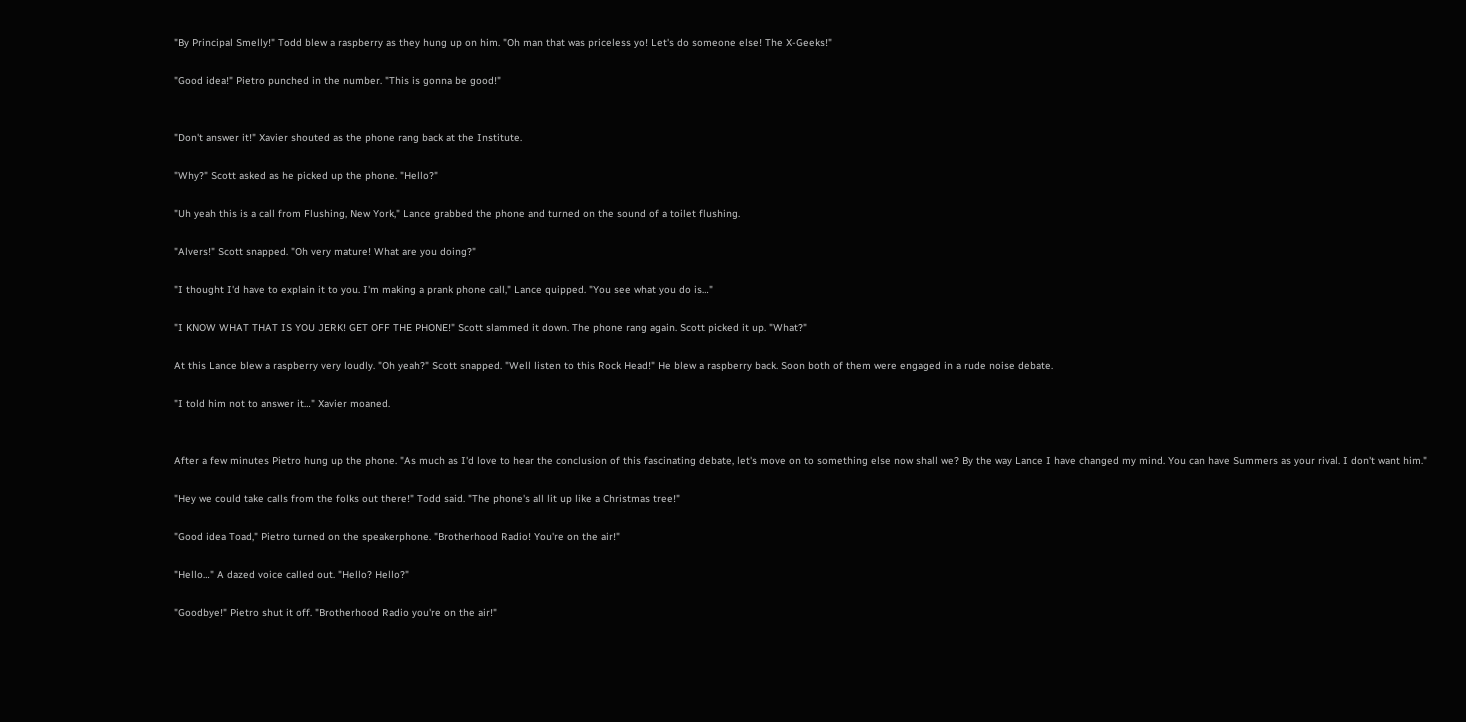"By Principal Smelly!" Todd blew a raspberry as they hung up on him. "Oh man that was priceless yo! Let's do someone else! The X-Geeks!"

"Good idea!" Pietro punched in the number. "This is gonna be good!"


"Don't answer it!" Xavier shouted as the phone rang back at the Institute.

"Why?" Scott asked as he picked up the phone. "Hello?"

"Uh yeah this is a call from Flushing, New York," Lance grabbed the phone and turned on the sound of a toilet flushing.

"Alvers!" Scott snapped. "Oh very mature! What are you doing?"

"I thought I'd have to explain it to you. I'm making a prank phone call," Lance quipped. "You see what you do is…"

"I KNOW WHAT THAT IS YOU JERK! GET OFF THE PHONE!" Scott slammed it down. The phone rang again. Scott picked it up. "What?"

At this Lance blew a raspberry very loudly. "Oh yeah?" Scott snapped. "Well listen to this Rock Head!" He blew a raspberry back. Soon both of them were engaged in a rude noise debate.

"I told him not to answer it…" Xavier moaned.


After a few minutes Pietro hung up the phone. "As much as I'd love to hear the conclusion of this fascinating debate, let's move on to something else now shall we? By the way Lance I have changed my mind. You can have Summers as your rival. I don't want him."

"Hey we could take calls from the folks out there!" Todd said. "The phone's all lit up like a Christmas tree!"

"Good idea Toad," Pietro turned on the speakerphone. "Brotherhood Radio! You're on the air!"

"Hello…" A dazed voice called out. "Hello? Hello?"

"Goodbye!" Pietro shut it off. "Brotherhood Radio you're on the air!"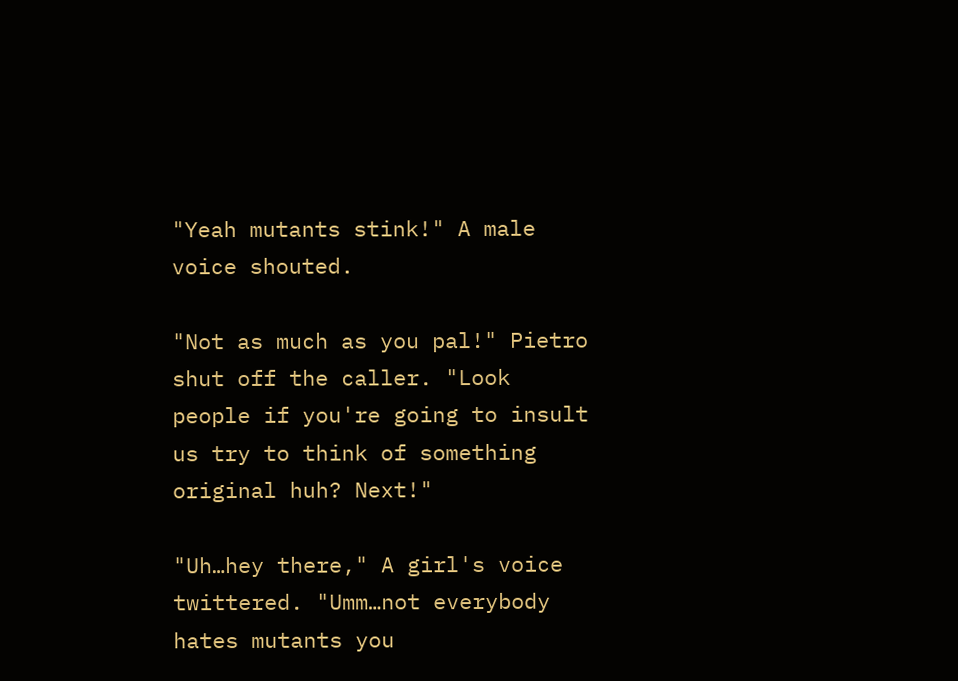"Yeah mutants stink!" A male voice shouted.

"Not as much as you pal!" Pietro shut off the caller. "Look people if you're going to insult us try to think of something original huh? Next!"

"Uh…hey there," A girl's voice twittered. "Umm…not everybody hates mutants you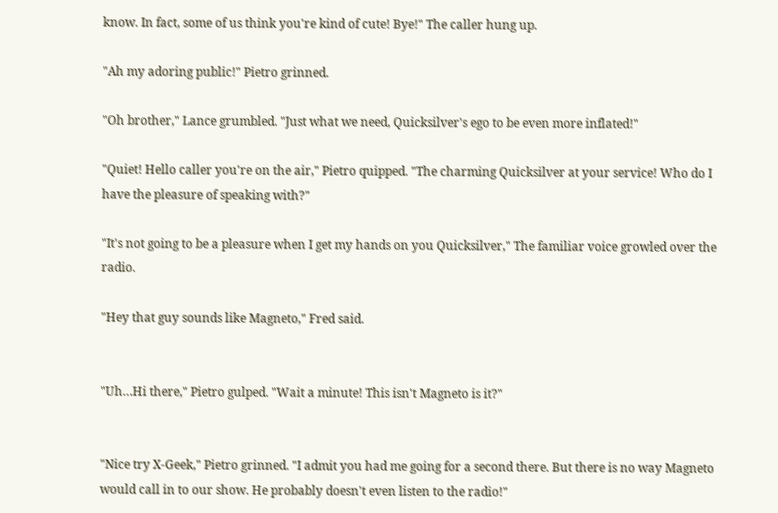know. In fact, some of us think you're kind of cute! Bye!" The caller hung up.

"Ah my adoring public!" Pietro grinned.

"Oh brother," Lance grumbled. "Just what we need, Quicksilver's ego to be even more inflated!"

"Quiet! Hello caller you're on the air," Pietro quipped. "The charming Quicksilver at your service! Who do I have the pleasure of speaking with?"

"It's not going to be a pleasure when I get my hands on you Quicksilver," The familiar voice growled over the radio.

"Hey that guy sounds like Magneto," Fred said.


"Uh…Hi there," Pietro gulped. "Wait a minute! This isn't Magneto is it?"


"Nice try X-Geek," Pietro grinned. "I admit you had me going for a second there. But there is no way Magneto would call in to our show. He probably doesn't even listen to the radio!"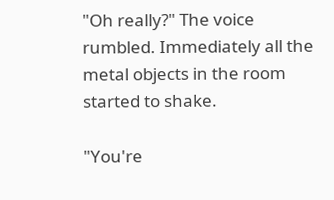"Oh really?" The voice rumbled. Immediately all the metal objects in the room started to shake.

"You're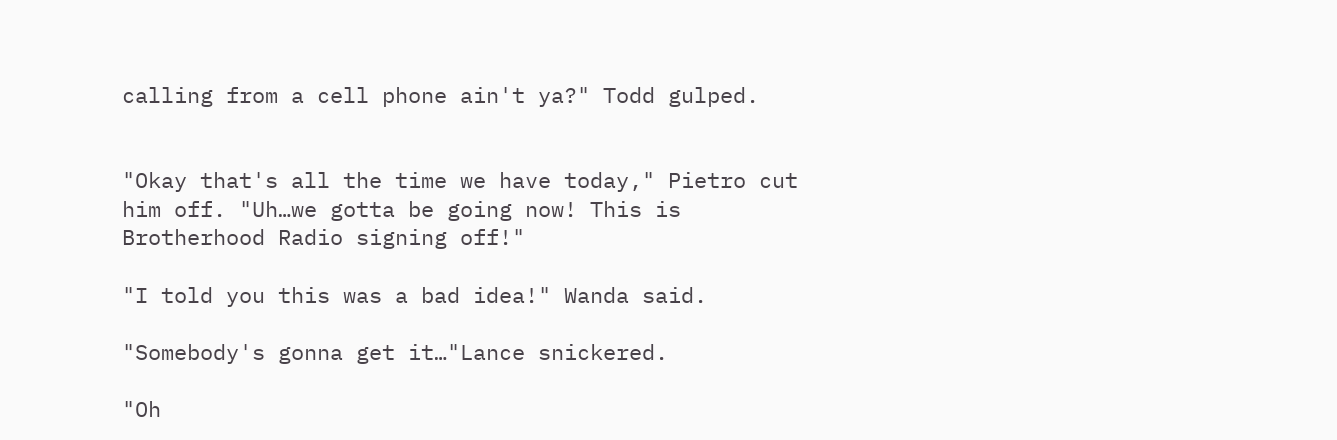calling from a cell phone ain't ya?" Todd gulped.


"Okay that's all the time we have today," Pietro cut him off. "Uh…we gotta be going now! This is Brotherhood Radio signing off!"

"I told you this was a bad idea!" Wanda said.

"Somebody's gonna get it…"Lance snickered.

"Oh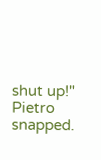shut up!" Pietro snapped.